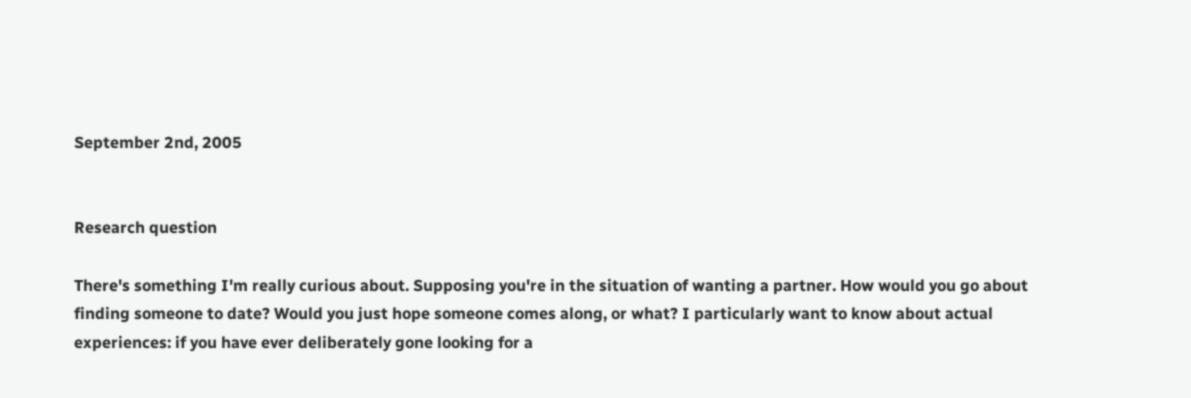September 2nd, 2005


Research question

There's something I'm really curious about. Supposing you're in the situation of wanting a partner. How would you go about finding someone to date? Would you just hope someone comes along, or what? I particularly want to know about actual experiences: if you have ever deliberately gone looking for a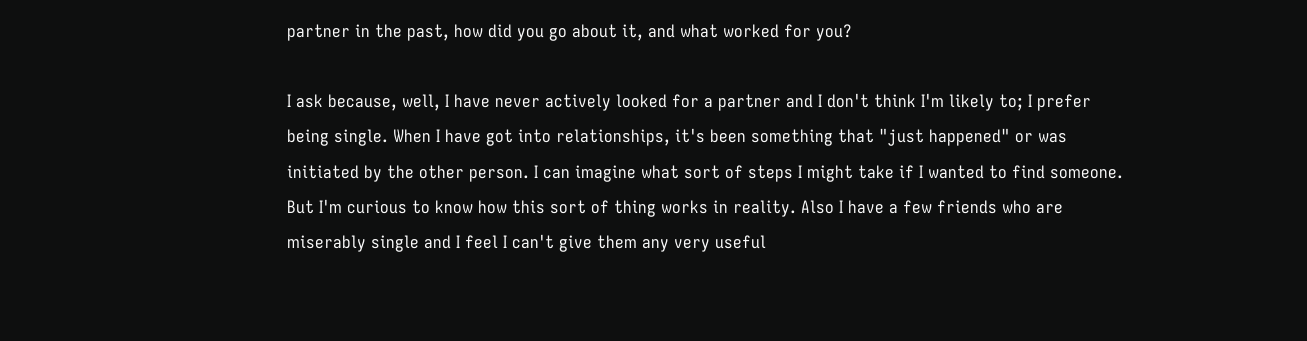partner in the past, how did you go about it, and what worked for you?

I ask because, well, I have never actively looked for a partner and I don't think I'm likely to; I prefer being single. When I have got into relationships, it's been something that "just happened" or was initiated by the other person. I can imagine what sort of steps I might take if I wanted to find someone. But I'm curious to know how this sort of thing works in reality. Also I have a few friends who are miserably single and I feel I can't give them any very useful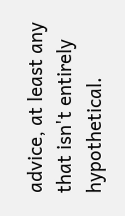advice, at least any that isn't entirely hypothetical.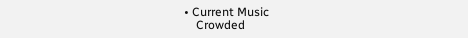• Current Music
    Crowded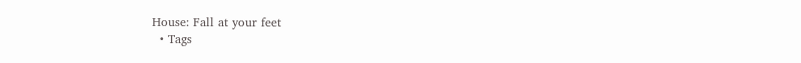House: Fall at your feet
  • Tags